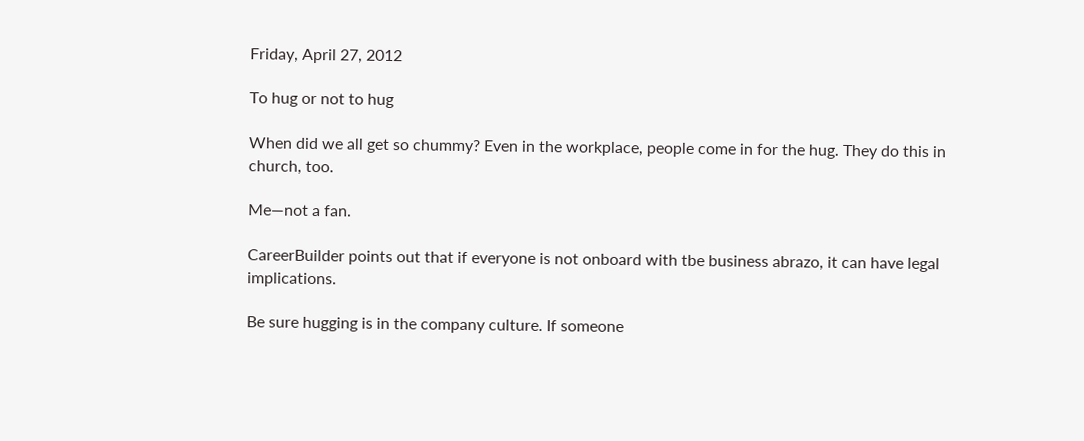Friday, April 27, 2012

To hug or not to hug

When did we all get so chummy? Even in the workplace, people come in for the hug. They do this in church, too.

Me—not a fan.

CareerBuilder points out that if everyone is not onboard with tbe business abrazo, it can have legal implications.

Be sure hugging is in the company culture. If someone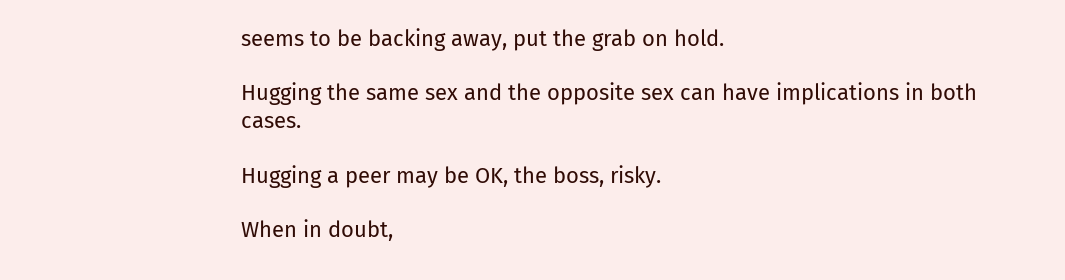seems to be backing away, put the grab on hold.

Hugging the same sex and the opposite sex can have implications in both cases.

Hugging a peer may be OK, the boss, risky.

When in doubt,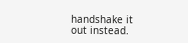handshake it out instead.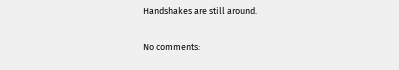Handshakes are still around.

No comments: